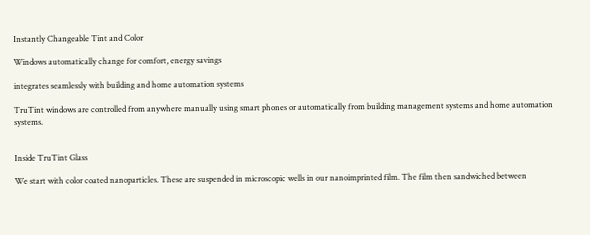Instantly Changeable Tint and Color

Windows automatically change for comfort, energy savings

integrates seamlessly with building and home automation systems

TruTint windows are controlled from anywhere manually using smart phones or automatically from building management systems and home automation systems.


Inside TruTint Glass

We start with color coated nanoparticles. These are suspended in microscopic wells in our nanoimprinted film. The film then sandwiched between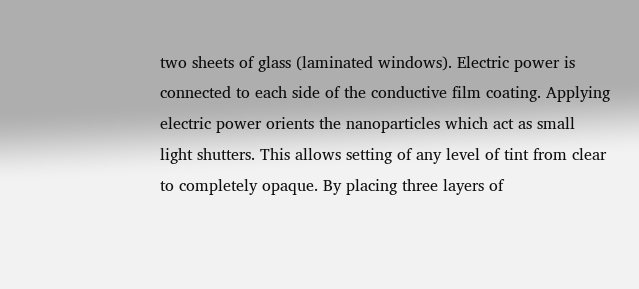two sheets of glass (laminated windows). Electric power is connected to each side of the conductive film coating. Applying electric power orients the nanoparticles which act as small light shutters. This allows setting of any level of tint from clear to completely opaque. By placing three layers of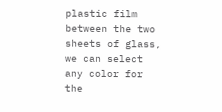plastic film between the two sheets of glass, we can select any color for the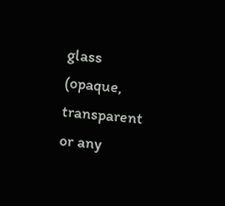glass (opaque, transparent or any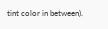tint color in between).